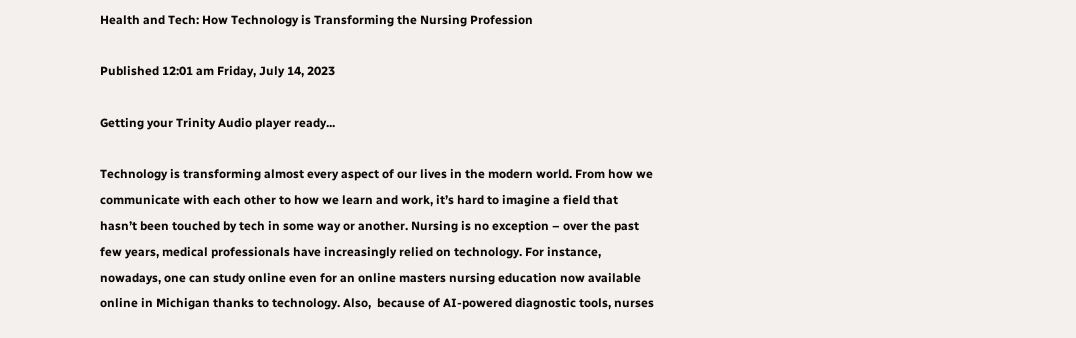Health and Tech: How Technology is Transforming the Nursing Profession

Published 12:01 am Friday, July 14, 2023

Getting your Trinity Audio player ready...

Technology is transforming almost every aspect of our lives in the modern world. From how we communicate with each other to how we learn and work, it’s hard to imagine a field that hasn’t been touched by tech in some way or another. Nursing is no exception – over the past few years, medical professionals have increasingly relied on technology. For instance, nowadays, one can study online even for an online masters nursing education now available online in Michigan thanks to technology. Also,  because of AI-powered diagnostic tools, nurses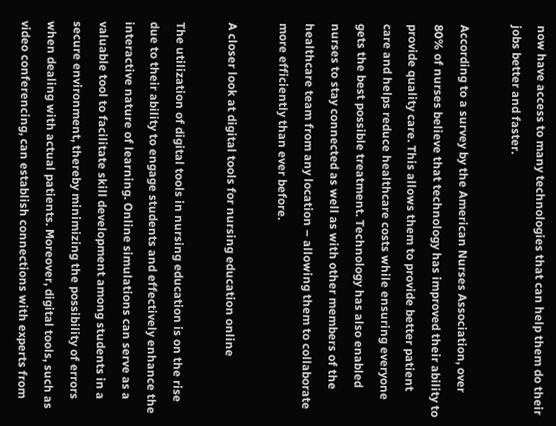now have access to many technologies that can help them do their jobs better and faster.

According to a survey by the American Nurses Association, over 80% of nurses believe that technology has improved their ability to provide quality care. This allows them to provide better patient care and helps reduce healthcare costs while ensuring everyone gets the best possible treatment. Technology has also enabled nurses to stay connected as well as with other members of the healthcare team from any location – allowing them to collaborate more efficiently than ever before.

A closer look at digital tools for nursing education online

The utilization of digital tools in nursing education is on the rise due to their ability to engage students and effectively enhance the interactive nature of learning. Online simulations can serve as a valuable tool to facilitate skill development among students in a secure environment, thereby minimizing the possibility of errors when dealing with actual patients. Moreover, digital tools, such as video conferencing, can establish connections with experts from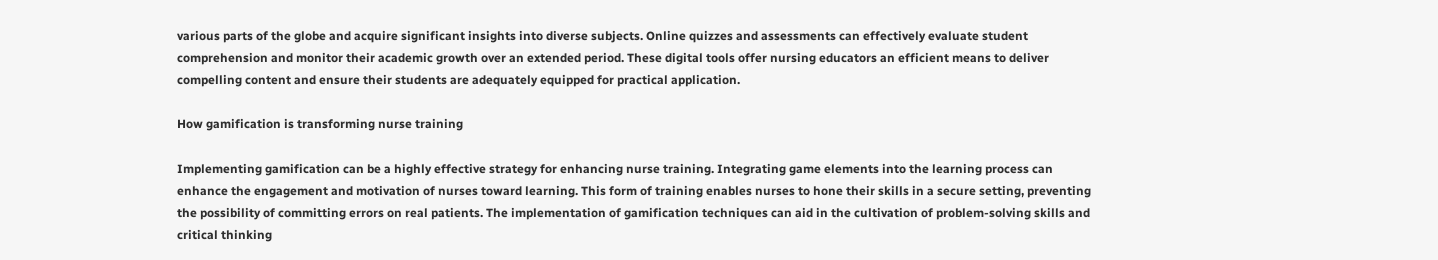various parts of the globe and acquire significant insights into diverse subjects. Online quizzes and assessments can effectively evaluate student comprehension and monitor their academic growth over an extended period. These digital tools offer nursing educators an efficient means to deliver compelling content and ensure their students are adequately equipped for practical application.

How gamification is transforming nurse training

Implementing gamification can be a highly effective strategy for enhancing nurse training. Integrating game elements into the learning process can enhance the engagement and motivation of nurses toward learning. This form of training enables nurses to hone their skills in a secure setting, preventing the possibility of committing errors on real patients. The implementation of gamification techniques can aid in the cultivation of problem-solving skills and critical thinking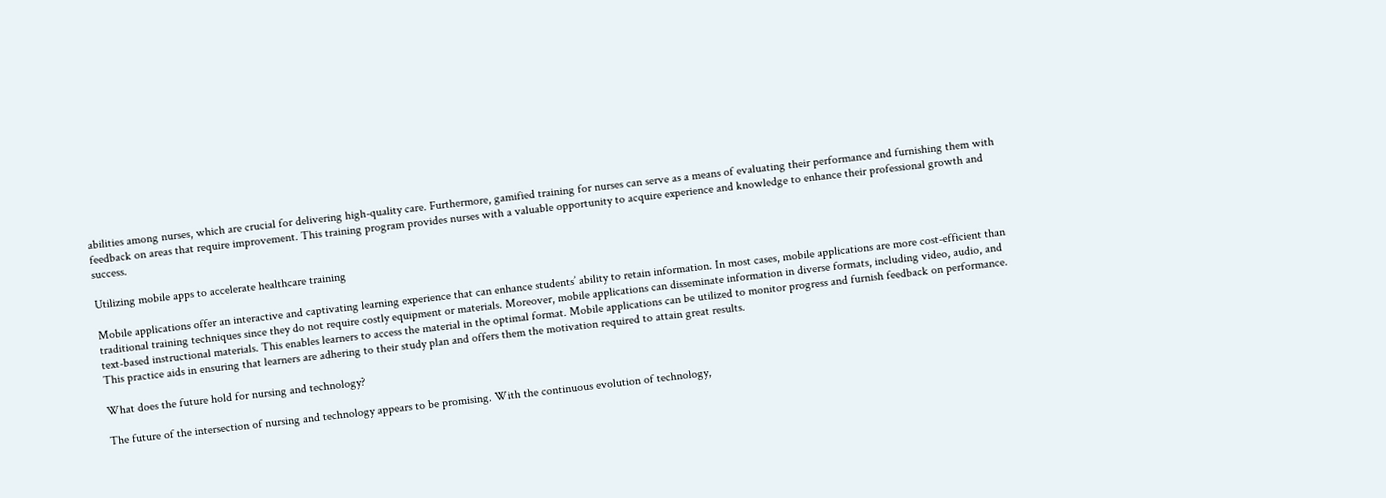abilities among nurses, which are crucial for delivering high-quality care. Furthermore, gamified training for nurses can serve as a means of evaluating their performance and furnishing them with feedback on areas that require improvement. This training program provides nurses with a valuable opportunity to acquire experience and knowledge to enhance their professional growth and success.

Utilizing mobile apps to accelerate healthcare training

Mobile applications offer an interactive and captivating learning experience that can enhance students’ ability to retain information. In most cases, mobile applications are more cost-efficient than traditional training techniques since they do not require costly equipment or materials. Moreover, mobile applications can disseminate information in diverse formats, including video, audio, and text-based instructional materials. This enables learners to access the material in the optimal format. Mobile applications can be utilized to monitor progress and furnish feedback on performance. This practice aids in ensuring that learners are adhering to their study plan and offers them the motivation required to attain great results.

What does the future hold for nursing and technology?

The future of the intersection of nursing and technology appears to be promising. With the continuous evolution of technology,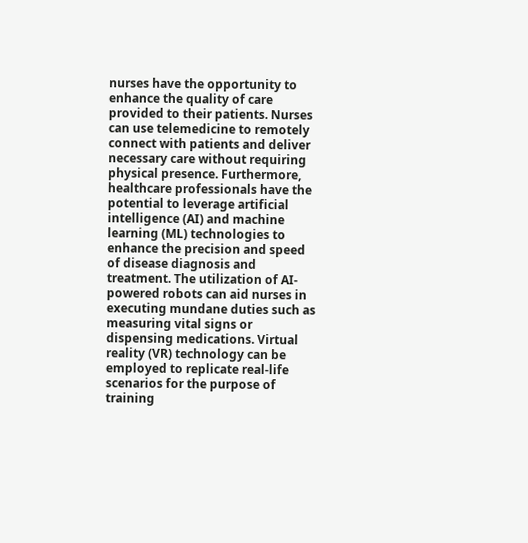nurses have the opportunity to enhance the quality of care provided to their patients. Nurses can use telemedicine to remotely connect with patients and deliver necessary care without requiring physical presence. Furthermore, healthcare professionals have the potential to leverage artificial intelligence (AI) and machine learning (ML) technologies to enhance the precision and speed of disease diagnosis and treatment. The utilization of AI-powered robots can aid nurses in executing mundane duties such as measuring vital signs or dispensing medications. Virtual reality (VR) technology can be employed to replicate real-life scenarios for the purpose of training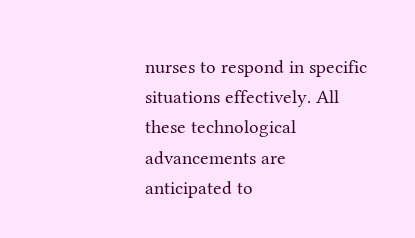nurses to respond in specific situations effectively. All these technological advancements are anticipated to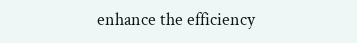enhance the efficiency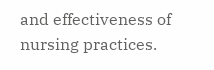and effectiveness of nursing practices.